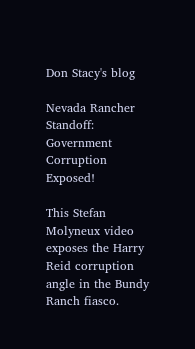Don Stacy's blog

Nevada Rancher Standoff: Government Corruption Exposed!

This Stefan Molyneux video exposes the Harry Reid corruption angle in the Bundy Ranch fiasco.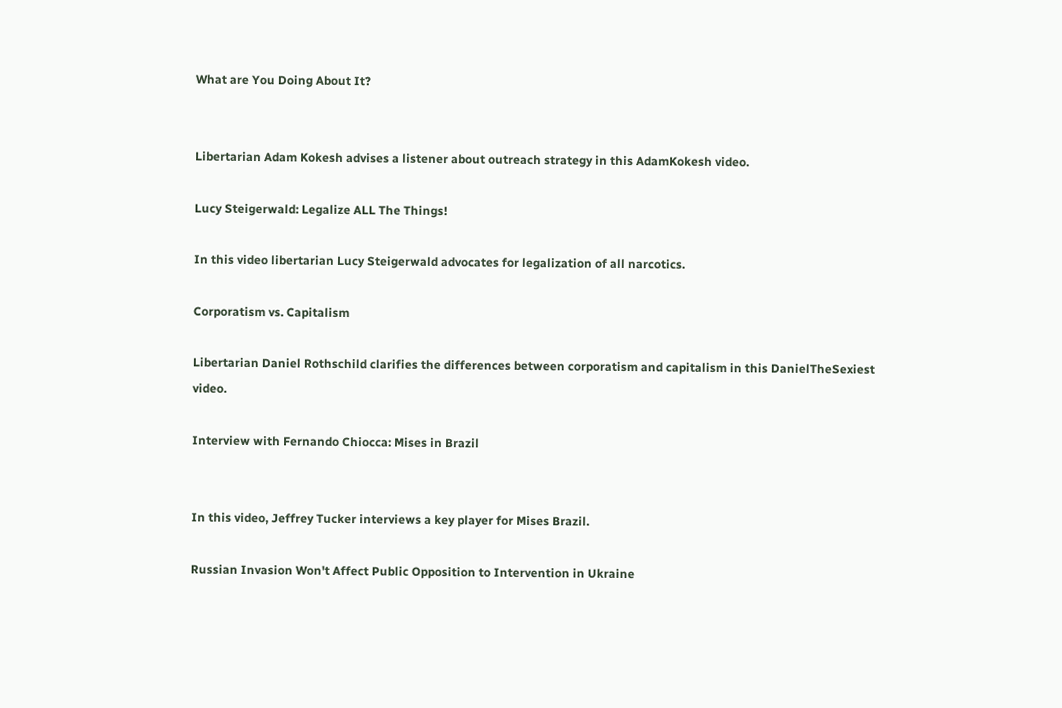What are You Doing About It?


Libertarian Adam Kokesh advises a listener about outreach strategy in this AdamKokesh video.

Lucy Steigerwald: Legalize ALL The Things!

In this video libertarian Lucy Steigerwald advocates for legalization of all narcotics.

Corporatism vs. Capitalism

Libertarian Daniel Rothschild clarifies the differences between corporatism and capitalism in this DanielTheSexiest video.

Interview with Fernando Chiocca: Mises in Brazil


In this video, Jeffrey Tucker interviews a key player for Mises Brazil.

Russian Invasion Won't Affect Public Opposition to Intervention in Ukraine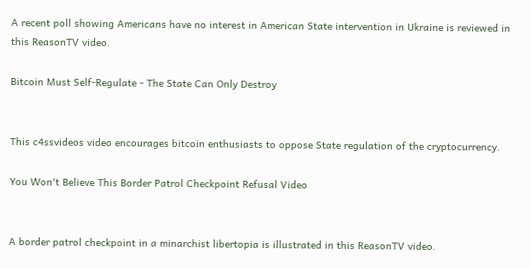A recent poll showing Americans have no interest in American State intervention in Ukraine is reviewed in this ReasonTV video.

Bitcoin Must Self-Regulate - The State Can Only Destroy


This c4ssvideos video encourages bitcoin enthusiasts to oppose State regulation of the cryptocurrency.

You Won't Believe This Border Patrol Checkpoint Refusal Video


A border patrol checkpoint in a minarchist libertopia is illustrated in this ReasonTV video.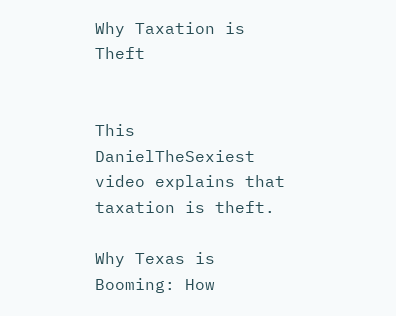Why Taxation is Theft


This DanielTheSexiest video explains that taxation is theft.

Why Texas is Booming: How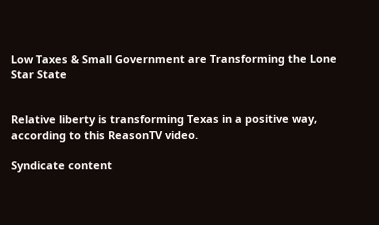Low Taxes & Small Government are Transforming the Lone Star State


Relative liberty is transforming Texas in a positive way, according to this ReasonTV video.

Syndicate content